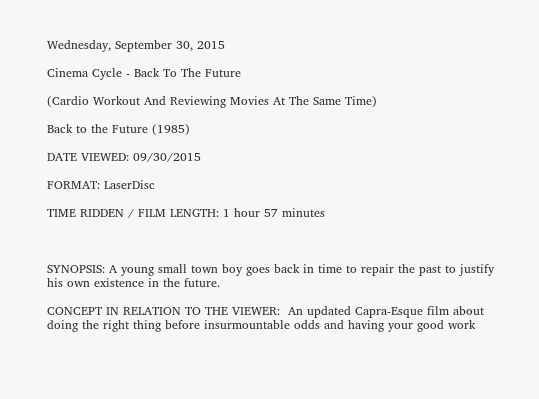Wednesday, September 30, 2015

Cinema Cycle - Back To The Future

(Cardio Workout And Reviewing Movies At The Same Time)

Back to the Future (1985)

DATE VIEWED: 09/30/2015

FORMAT: LaserDisc

TIME RIDDEN / FILM LENGTH: 1 hour 57 minutes



SYNOPSIS: A young small town boy goes back in time to repair the past to justify his own existence in the future.

CONCEPT IN RELATION TO THE VIEWER:  An updated Capra-Esque film about doing the right thing before insurmountable odds and having your good work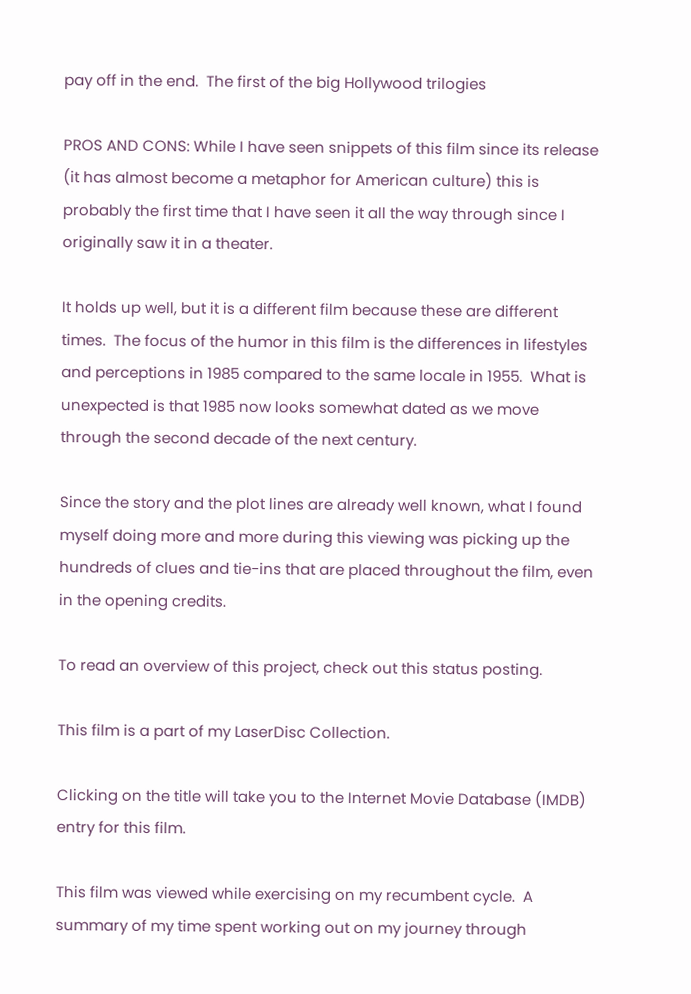pay off in the end.  The first of the big Hollywood trilogies

PROS AND CONS: While I have seen snippets of this film since its release (it has almost become a metaphor for American culture) this is probably the first time that I have seen it all the way through since I originally saw it in a theater.

It holds up well, but it is a different film because these are different times.  The focus of the humor in this film is the differences in lifestyles and perceptions in 1985 compared to the same locale in 1955.  What is unexpected is that 1985 now looks somewhat dated as we move through the second decade of the next century.

Since the story and the plot lines are already well known, what I found myself doing more and more during this viewing was picking up the hundreds of clues and tie-ins that are placed throughout the film, even in the opening credits.

To read an overview of this project, check out this status posting.

This film is a part of my LaserDisc Collection.

Clicking on the title will take you to the Internet Movie Database (IMDB) entry for this film.

This film was viewed while exercising on my recumbent cycle.  A summary of my time spent working out on my journey through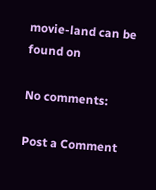movie-land can be found on

No comments:

Post a Comment